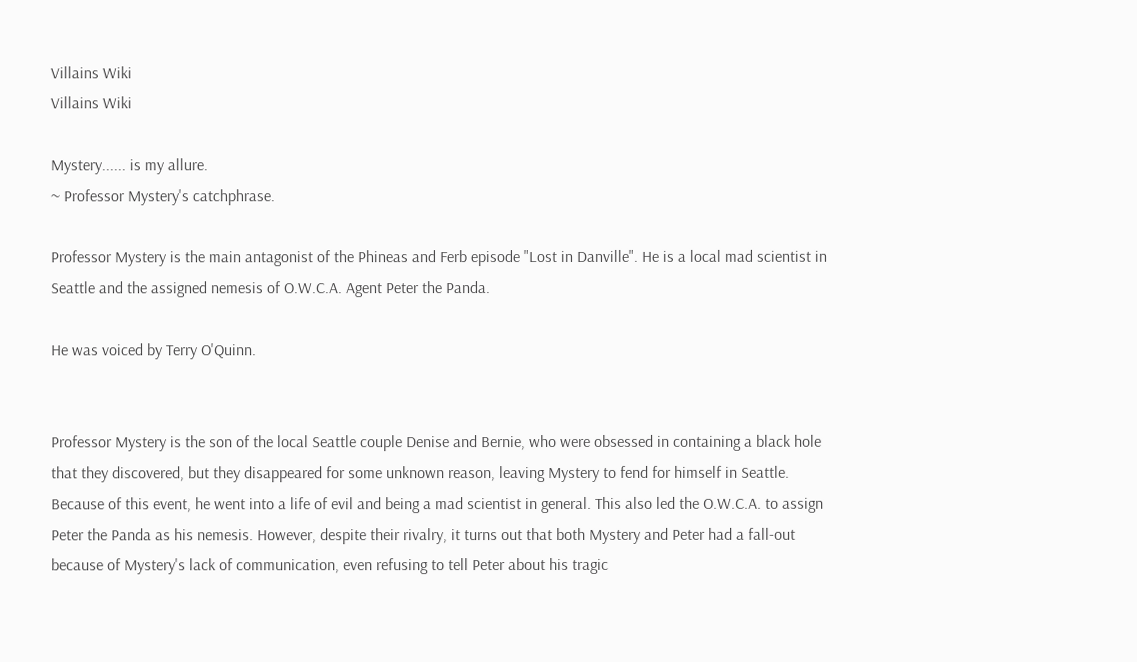Villains Wiki
Villains Wiki

Mystery...... is my allure.
~ Professor Mystery's catchphrase.

Professor Mystery is the main antagonist of the Phineas and Ferb episode "Lost in Danville". He is a local mad scientist in Seattle and the assigned nemesis of O.W.C.A. Agent Peter the Panda.

He was voiced by Terry O'Quinn.


Professor Mystery is the son of the local Seattle couple Denise and Bernie, who were obsessed in containing a black hole that they discovered, but they disappeared for some unknown reason, leaving Mystery to fend for himself in Seattle. Because of this event, he went into a life of evil and being a mad scientist in general. This also led the O.W.C.A. to assign Peter the Panda as his nemesis. However, despite their rivalry, it turns out that both Mystery and Peter had a fall-out because of Mystery's lack of communication, even refusing to tell Peter about his tragic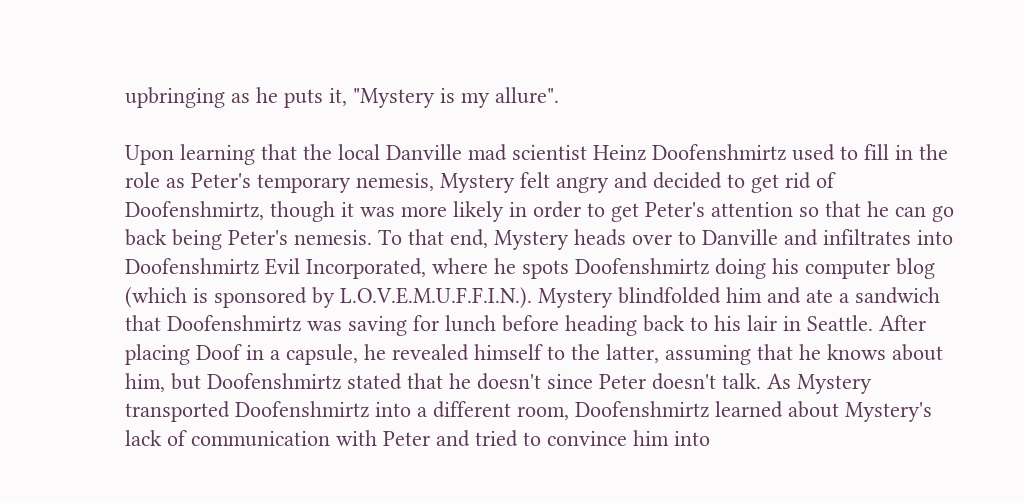upbringing as he puts it, "Mystery is my allure".

Upon learning that the local Danville mad scientist Heinz Doofenshmirtz used to fill in the role as Peter's temporary nemesis, Mystery felt angry and decided to get rid of Doofenshmirtz, though it was more likely in order to get Peter's attention so that he can go back being Peter's nemesis. To that end, Mystery heads over to Danville and infiltrates into Doofenshmirtz Evil Incorporated, where he spots Doofenshmirtz doing his computer blog (which is sponsored by L.O.V.E.M.U.F.F.I.N.). Mystery blindfolded him and ate a sandwich that Doofenshmirtz was saving for lunch before heading back to his lair in Seattle. After placing Doof in a capsule, he revealed himself to the latter, assuming that he knows about him, but Doofenshmirtz stated that he doesn't since Peter doesn't talk. As Mystery transported Doofenshmirtz into a different room, Doofenshmirtz learned about Mystery's lack of communication with Peter and tried to convince him into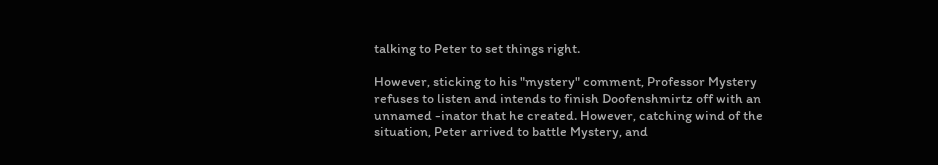talking to Peter to set things right.

However, sticking to his "mystery" comment, Professor Mystery refuses to listen and intends to finish Doofenshmirtz off with an unnamed -inator that he created. However, catching wind of the situation, Peter arrived to battle Mystery, and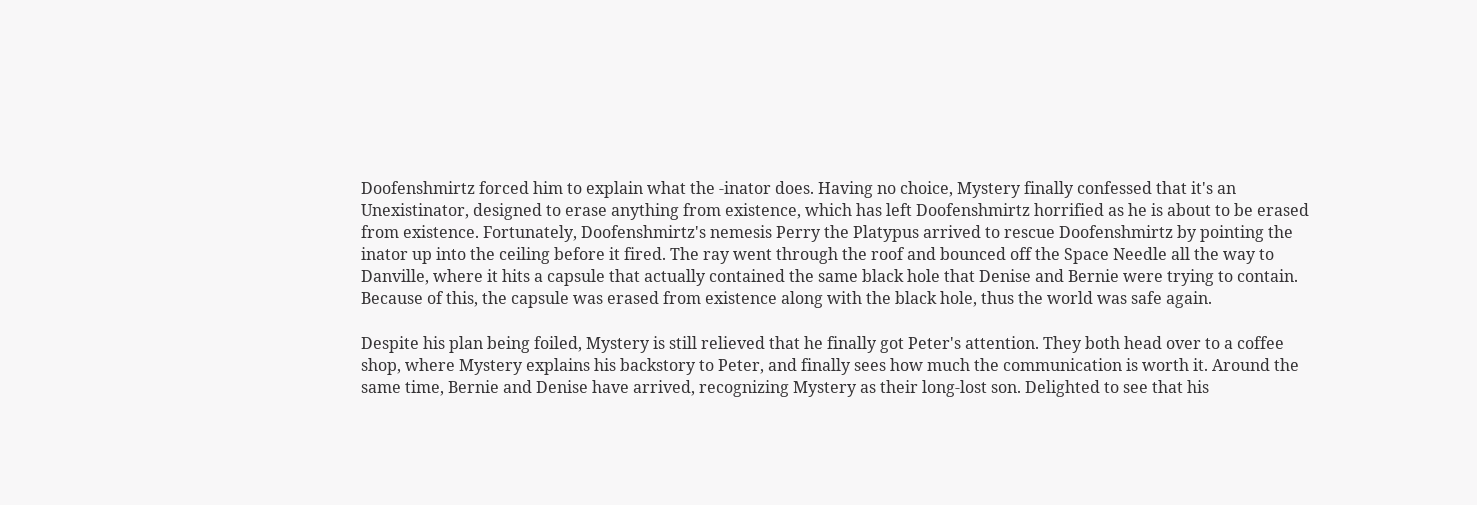Doofenshmirtz forced him to explain what the -inator does. Having no choice, Mystery finally confessed that it's an Unexistinator, designed to erase anything from existence, which has left Doofenshmirtz horrified as he is about to be erased from existence. Fortunately, Doofenshmirtz's nemesis Perry the Platypus arrived to rescue Doofenshmirtz by pointing the inator up into the ceiling before it fired. The ray went through the roof and bounced off the Space Needle all the way to Danville, where it hits a capsule that actually contained the same black hole that Denise and Bernie were trying to contain. Because of this, the capsule was erased from existence along with the black hole, thus the world was safe again.

Despite his plan being foiled, Mystery is still relieved that he finally got Peter's attention. They both head over to a coffee shop, where Mystery explains his backstory to Peter, and finally sees how much the communication is worth it. Around the same time, Bernie and Denise have arrived, recognizing Mystery as their long-lost son. Delighted to see that his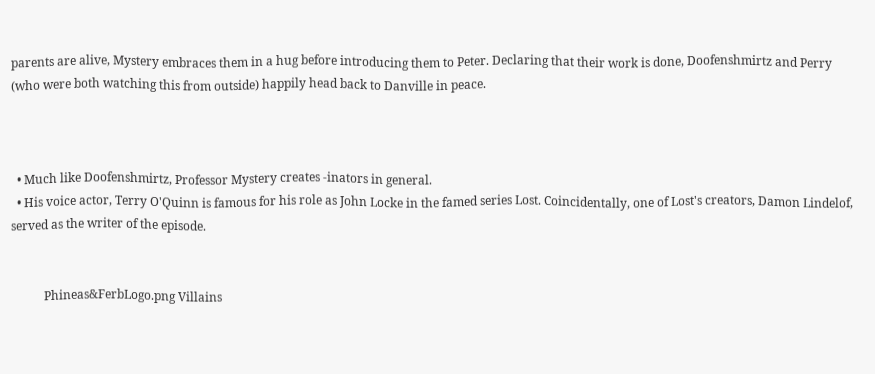parents are alive, Mystery embraces them in a hug before introducing them to Peter. Declaring that their work is done, Doofenshmirtz and Perry (who were both watching this from outside) happily head back to Danville in peace.



  • Much like Doofenshmirtz, Professor Mystery creates -inators in general.
  • His voice actor, Terry O'Quinn is famous for his role as John Locke in the famed series Lost. Coincidentally, one of Lost's creators, Damon Lindelof, served as the writer of the episode.


           Phineas&FerbLogo.png Villains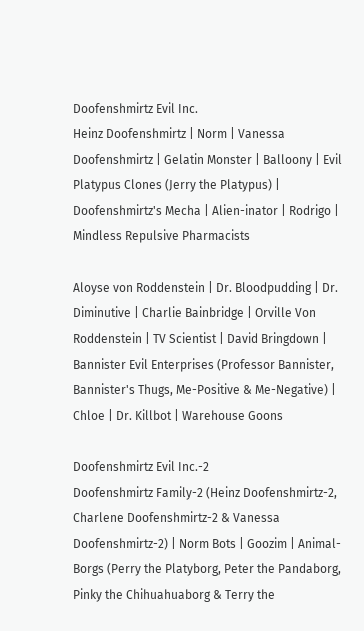Doofenshmirtz Evil Inc.
Heinz Doofenshmirtz | Norm | Vanessa Doofenshmirtz | Gelatin Monster | Balloony | Evil Platypus Clones (Jerry the Platypus) | Doofenshmirtz's Mecha | Alien-inator | Rodrigo | Mindless Repulsive Pharmacists

Aloyse von Roddenstein | Dr. Bloodpudding | Dr. Diminutive | Charlie Bainbridge | Orville Von Roddenstein | TV Scientist | David Bringdown | Bannister Evil Enterprises (Professor Bannister, Bannister's Thugs, Me-Positive & Me-Negative) | Chloe | Dr. Killbot | Warehouse Goons

Doofenshmirtz Evil Inc.-2
Doofenshmirtz Family-2 (Heinz Doofenshmirtz-2, Charlene Doofenshmirtz-2 & Vanessa Doofenshmirtz-2) | Norm Bots | Goozim | Animal-Borgs (Perry the Platyborg, Peter the Pandaborg, Pinky the Chihuahuaborg & Terry the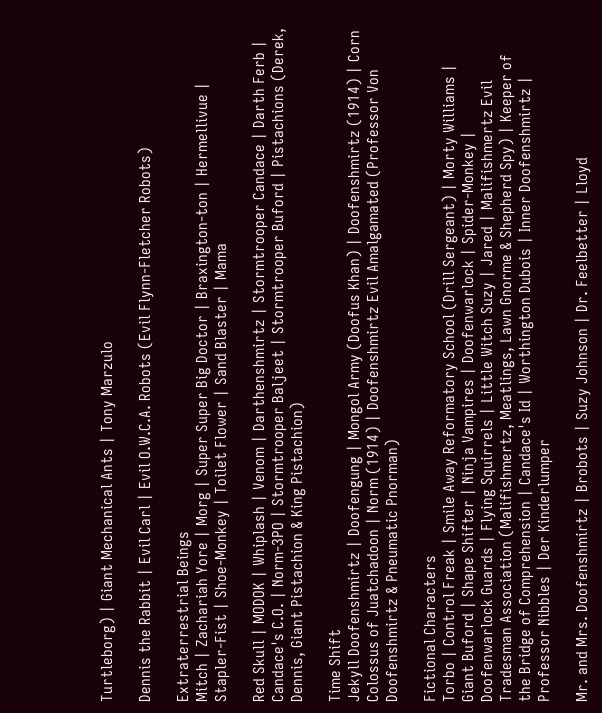Turtleborg) | Giant Mechanical Ants | Tony Marzulo

Dennis the Rabbit | Evil Carl | Evil O.W.C.A. Robots (Evil Flynn-Fletcher Robots)

Extraterrestrial Beings
Mitch | Zachariah Yore | Morg | Super Super Big Doctor | Braxington-ton | Hermellivue | Stapler-Fist | Shoe-Monkey | Toilet Flower | Sand Blaster | Mama

Red Skull | MODOK | Whiplash | Venom | Darthenshmirtz | Stormtrooper Candace | Darth Ferb | Candace's C.O. | Norm-3PO | Stormtrooper Baljeet | Stormtrooper Buford | Pistachions (Derek, Dennis, Giant Pistachion & King Pistachion)

Time Shift
Jekyll Doofenshmirtz | Doofengung | Mongol Army (Doofus Khan) | Doofenshmirtz (1914) | Corn Colossus of Juatchadoon | Norm (1914) | Doofenshmirtz Evil Amalgamated (Professor Von Doofenshmirtz & Pneumatic Pnorman)

Fictional Characters
Torbo | Control Freak | Smile Away Reformatory School (Drill Sergeant) | Morty Williams | Giant Buford | Shape Shifter | Ninja Vampires | Doofenwarlock | Spider-Monkey | Doofenwarlock Guards | Flying Squirrels | Little Witch Suzy | Jared | Malifishmertz Evil Tradesman Association (Malifishmertz, Meatlings, Lawn Gnorme & Shepherd Spy) | Keeper of the Bridge of Comprehension | Candace's Id | Worthington Dubois | Inner Doofenshmirtz | Professor Nibbles | Der Kinderlumper

Mr. and Mrs. Doofenshmirtz | Brobots | Suzy Johnson | Dr. Feelbetter | Lloyd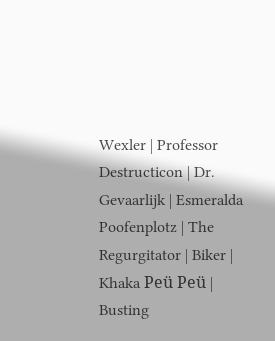Wexler | Professor Destructicon | Dr. Gevaarlijk | Esmeralda Poofenplotz | The Regurgitator | Biker | Khaka Peü Peü | Busting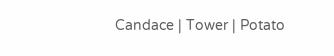Candace | Tower | Potato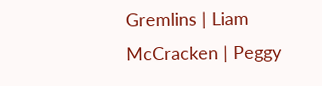Gremlins | Liam McCracken | Peggy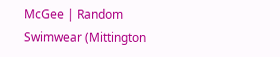McGee | Random Swimwear (Mittington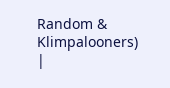Random & Klimpalooners) |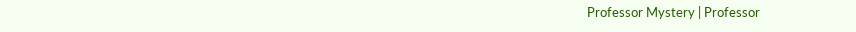Professor Mystery | Professor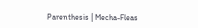Parenthesis | Mecha-Fleas